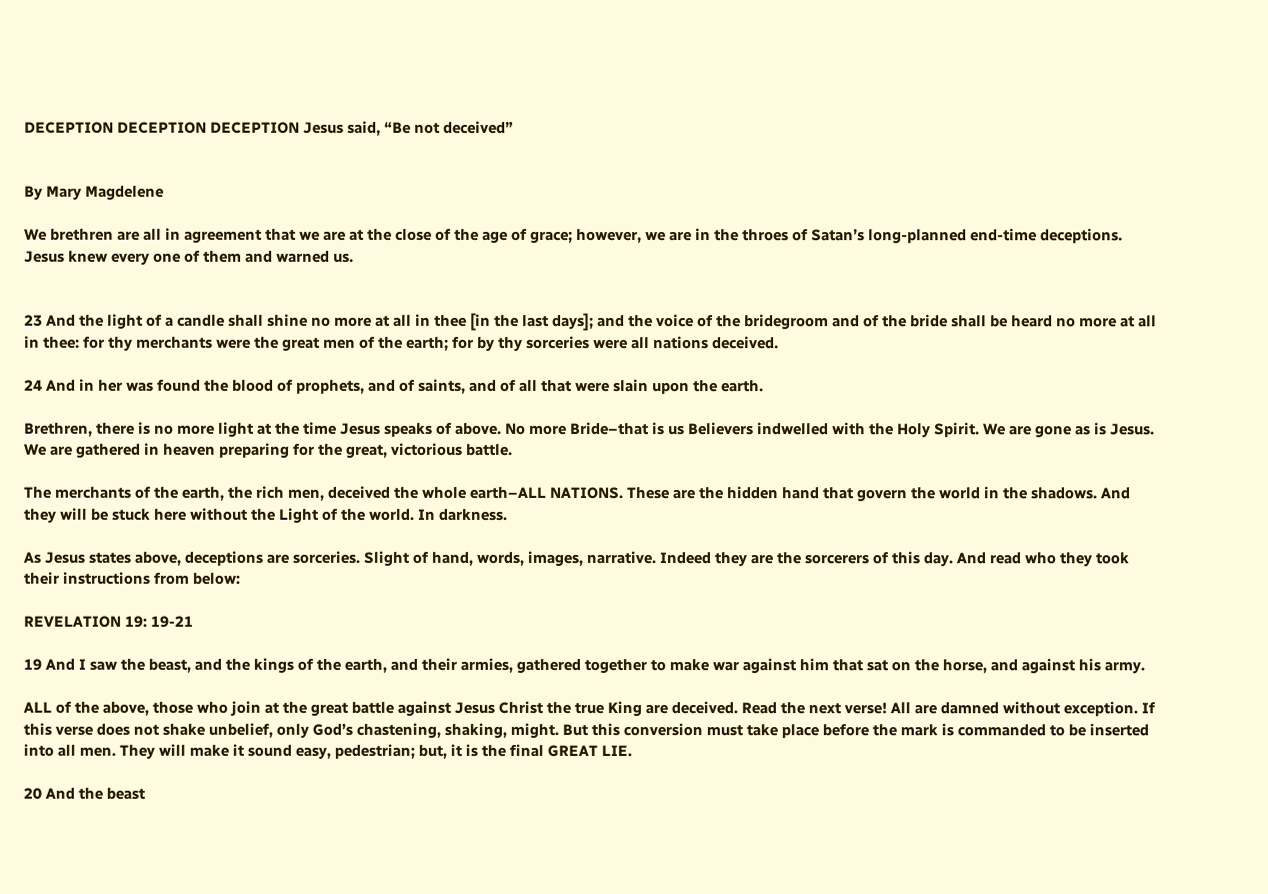DECEPTION DECEPTION DECEPTION Jesus said, “Be not deceived”


By Mary Magdelene

We brethren are all in agreement that we are at the close of the age of grace; however, we are in the throes of Satan’s long-planned end-time deceptions. Jesus knew every one of them and warned us.


23 And the light of a candle shall shine no more at all in thee [in the last days]; and the voice of the bridegroom and of the bride shall be heard no more at all in thee: for thy merchants were the great men of the earth; for by thy sorceries were all nations deceived.

24 And in her was found the blood of prophets, and of saints, and of all that were slain upon the earth.

Brethren, there is no more light at the time Jesus speaks of above. No more Bride–that is us Believers indwelled with the Holy Spirit. We are gone as is Jesus. We are gathered in heaven preparing for the great, victorious battle.

The merchants of the earth, the rich men, deceived the whole earth–ALL NATIONS. These are the hidden hand that govern the world in the shadows. And they will be stuck here without the Light of the world. In darkness.

As Jesus states above, deceptions are sorceries. Slight of hand, words, images, narrative. Indeed they are the sorcerers of this day. And read who they took their instructions from below:

REVELATION 19: 19-21

19 And I saw the beast, and the kings of the earth, and their armies, gathered together to make war against him that sat on the horse, and against his army.

ALL of the above, those who join at the great battle against Jesus Christ the true King are deceived. Read the next verse! All are damned without exception. If this verse does not shake unbelief, only God’s chastening, shaking, might. But this conversion must take place before the mark is commanded to be inserted into all men. They will make it sound easy, pedestrian; but, it is the final GREAT LIE.

20 And the beast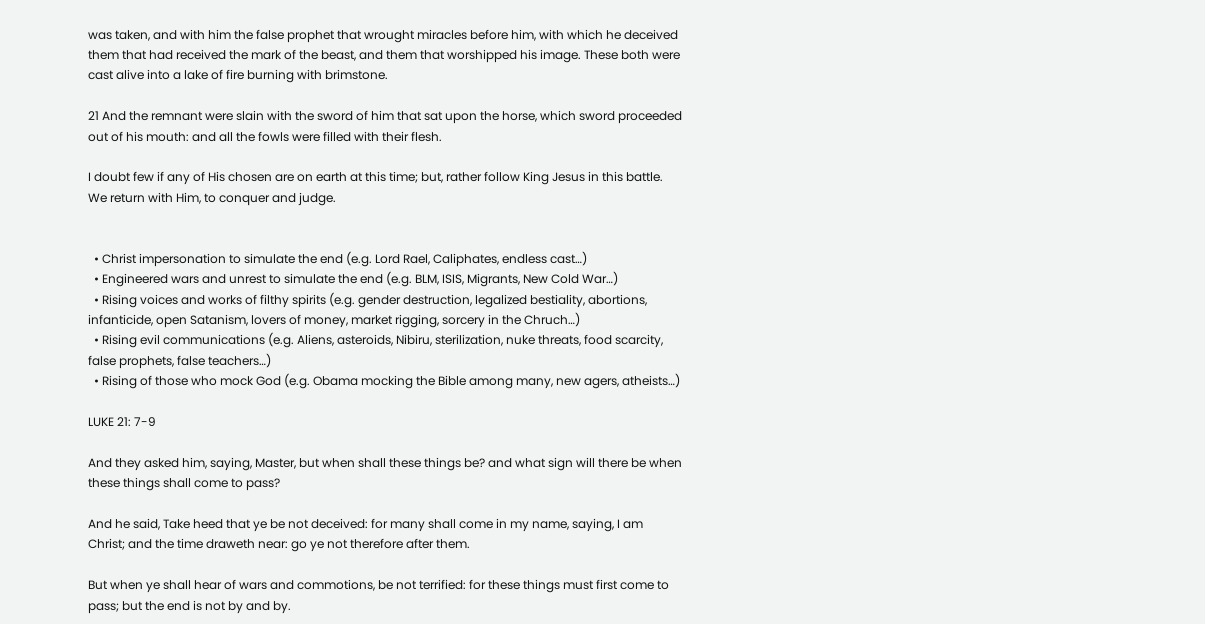was taken, and with him the false prophet that wrought miracles before him, with which he deceived them that had received the mark of the beast, and them that worshipped his image. These both were cast alive into a lake of fire burning with brimstone.

21 And the remnant were slain with the sword of him that sat upon the horse, which sword proceeded out of his mouth: and all the fowls were filled with their flesh.

I doubt few if any of His chosen are on earth at this time; but, rather follow King Jesus in this battle. We return with Him, to conquer and judge.


  • Christ impersonation to simulate the end (e.g. Lord Rael, Caliphates, endless cast…)
  • Engineered wars and unrest to simulate the end (e.g. BLM, ISIS, Migrants, New Cold War…)
  • Rising voices and works of filthy spirits (e.g. gender destruction, legalized bestiality, abortions, infanticide, open Satanism, lovers of money, market rigging, sorcery in the Chruch…)
  • Rising evil communications (e.g. Aliens, asteroids, Nibiru, sterilization, nuke threats, food scarcity, false prophets, false teachers…)
  • Rising of those who mock God (e.g. Obama mocking the Bible among many, new agers, atheists…)

LUKE 21: 7-9

And they asked him, saying, Master, but when shall these things be? and what sign will there be when these things shall come to pass?

And he said, Take heed that ye be not deceived: for many shall come in my name, saying, I am Christ; and the time draweth near: go ye not therefore after them.

But when ye shall hear of wars and commotions, be not terrified: for these things must first come to pass; but the end is not by and by.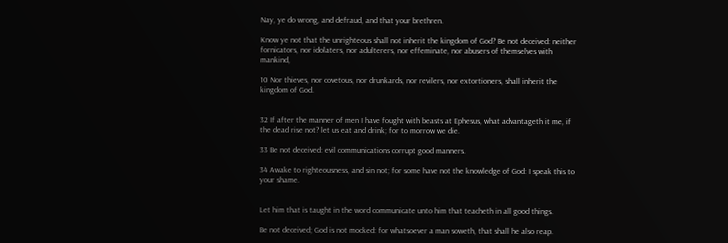Nay, ye do wrong, and defraud, and that your brethren.

Know ye not that the unrighteous shall not inherit the kingdom of God? Be not deceived: neither fornicators, nor idolaters, nor adulterers, nor effeminate, nor abusers of themselves with mankind,

10 Nor thieves, nor covetous, nor drunkards, nor revilers, nor extortioners, shall inherit the kingdom of God.


32 If after the manner of men I have fought with beasts at Ephesus, what advantageth it me, if the dead rise not? let us eat and drink; for to morrow we die.

33 Be not deceived: evil communications corrupt good manners.

34 Awake to righteousness, and sin not; for some have not the knowledge of God: I speak this to your shame.


Let him that is taught in the word communicate unto him that teacheth in all good things.

Be not deceived; God is not mocked: for whatsoever a man soweth, that shall he also reap.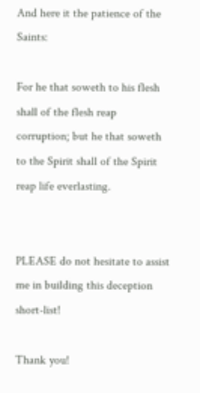And here it the patience of the Saints:

For he that soweth to his flesh shall of the flesh reap corruption; but he that soweth to the Spirit shall of the Spirit reap life everlasting.


PLEASE do not hesitate to assist me in building this deception short-list!

Thank you!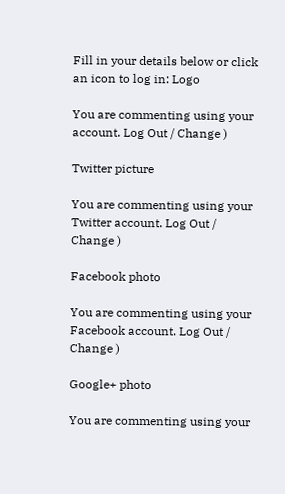Fill in your details below or click an icon to log in: Logo

You are commenting using your account. Log Out / Change )

Twitter picture

You are commenting using your Twitter account. Log Out / Change )

Facebook photo

You are commenting using your Facebook account. Log Out / Change )

Google+ photo

You are commenting using your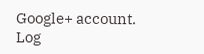Google+ account. Log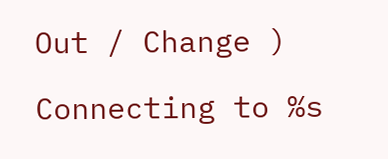Out / Change )

Connecting to %s